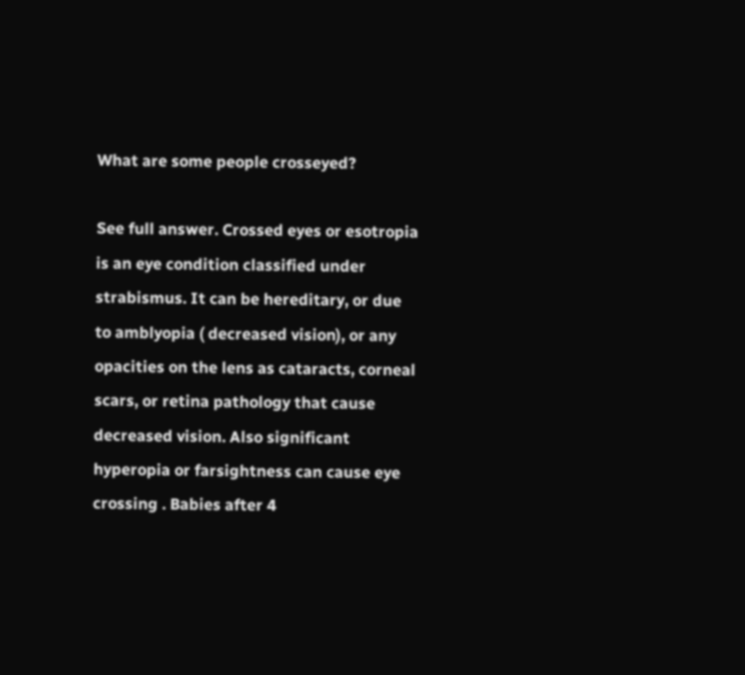What are some people crosseyed?

See full answer. Crossed eyes or esotropia is an eye condition classified under strabismus. It can be hereditary, or due to amblyopia ( decreased vision), or any opacities on the lens as cataracts, corneal scars, or retina pathology that cause decreased vision. Also significant hyperopia or farsightness can cause eye crossing . Babies after 4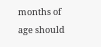months of age should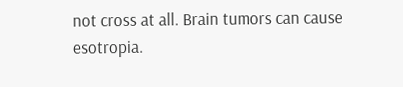not cross at all. Brain tumors can cause esotropia.